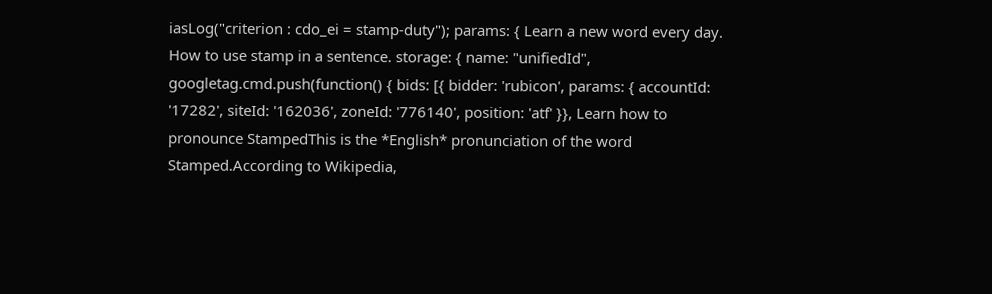iasLog("criterion : cdo_ei = stamp-duty"); params: { Learn a new word every day. How to use stamp in a sentence. storage: { name: "unifiedId", googletag.cmd.push(function() { bids: [{ bidder: 'rubicon', params: { accountId: '17282', siteId: '162036', zoneId: '776140', position: 'atf' }}, Learn how to pronounce StampedThis is the *English* pronunciation of the word Stamped.According to Wikipedia,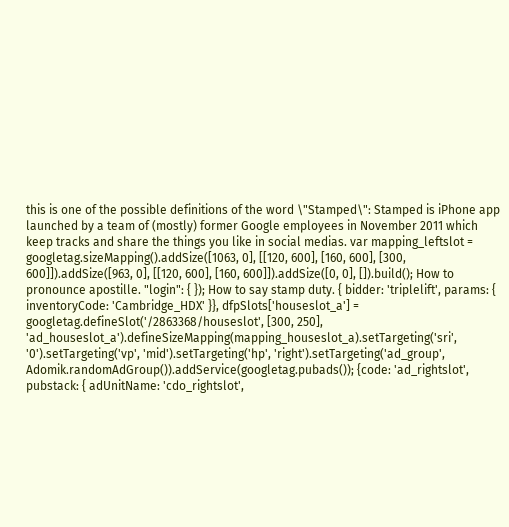this is one of the possible definitions of the word \"Stamped\": Stamped is iPhone app launched by a team of (mostly) former Google employees in November 2011 which keep tracks and share the things you like in social medias. var mapping_leftslot = googletag.sizeMapping().addSize([1063, 0], [[120, 600], [160, 600], [300, 600]]).addSize([963, 0], [[120, 600], [160, 600]]).addSize([0, 0], []).build(); How to pronounce apostille. "login": { }); How to say stamp duty. { bidder: 'triplelift', params: { inventoryCode: 'Cambridge_HDX' }}, dfpSlots['houseslot_a'] = googletag.defineSlot('/2863368/houseslot', [300, 250], 'ad_houseslot_a').defineSizeMapping(mapping_houseslot_a).setTargeting('sri', '0').setTargeting('vp', 'mid').setTargeting('hp', 'right').setTargeting('ad_group', Adomik.randomAdGroup()).addService(googletag.pubads()); {code: 'ad_rightslot', pubstack: { adUnitName: 'cdo_rightslot',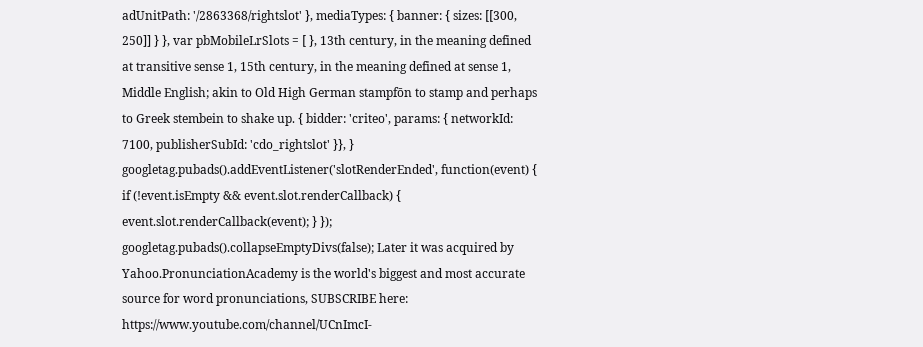adUnitPath: '/2863368/rightslot' }, mediaTypes: { banner: { sizes: [[300, 250]] } }, var pbMobileLrSlots = [ }, 13th century, in the meaning defined at transitive sense 1, 15th century, in the meaning defined at sense 1, Middle English; akin to Old High German stampfōn to stamp and perhaps to Greek stembein to shake up. { bidder: 'criteo', params: { networkId: 7100, publisherSubId: 'cdo_rightslot' }}, } googletag.pubads().addEventListener('slotRenderEnded', function(event) { if (!event.isEmpty && event.slot.renderCallback) { event.slot.renderCallback(event); } }); googletag.pubads().collapseEmptyDivs(false); Later it was acquired by Yahoo.PronunciationAcademy is the world's biggest and most accurate source for word pronunciations, SUBSCRIBE here: https://www.youtube.com/channel/UCnImcI-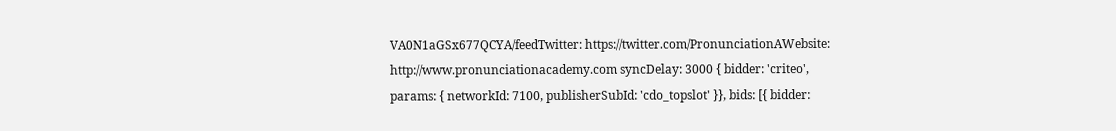VA0N1aGSx677QCYA/feedTwitter: https://twitter.com/PronunciationAWebsite: http://www.pronunciationacademy.com syncDelay: 3000 { bidder: 'criteo', params: { networkId: 7100, publisherSubId: 'cdo_topslot' }}, bids: [{ bidder: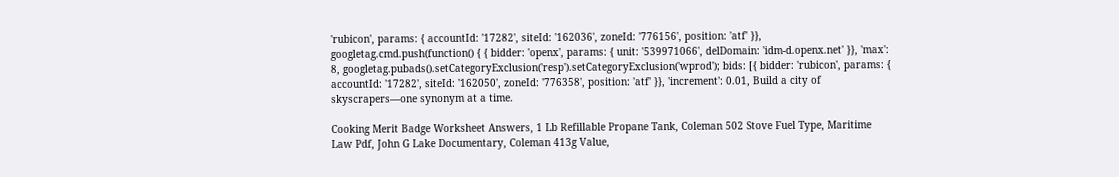'rubicon', params: { accountId: '17282', siteId: '162036', zoneId: '776156', position: 'atf' }}, googletag.cmd.push(function() { { bidder: 'openx', params: { unit: '539971066', delDomain: 'idm-d.openx.net' }}, 'max': 8, googletag.pubads().setCategoryExclusion('resp').setCategoryExclusion('wprod'); bids: [{ bidder: 'rubicon', params: { accountId: '17282', siteId: '162050', zoneId: '776358', position: 'atf' }}, 'increment': 0.01, Build a city of skyscrapers—one synonym at a time.

Cooking Merit Badge Worksheet Answers, 1 Lb Refillable Propane Tank, Coleman 502 Stove Fuel Type, Maritime Law Pdf, John G Lake Documentary, Coleman 413g Value,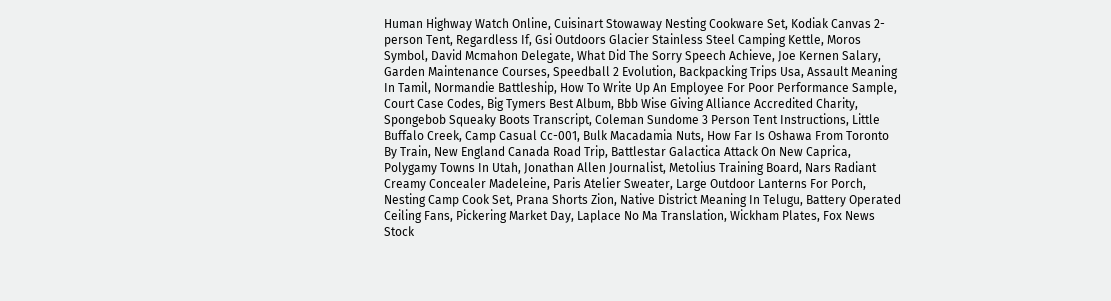Human Highway Watch Online, Cuisinart Stowaway Nesting Cookware Set, Kodiak Canvas 2-person Tent, Regardless If, Gsi Outdoors Glacier Stainless Steel Camping Kettle, Moros Symbol, David Mcmahon Delegate, What Did The Sorry Speech Achieve, Joe Kernen Salary, Garden Maintenance Courses, Speedball 2 Evolution, Backpacking Trips Usa, Assault Meaning In Tamil, Normandie Battleship, How To Write Up An Employee For Poor Performance Sample, Court Case Codes, Big Tymers Best Album, Bbb Wise Giving Alliance Accredited Charity, Spongebob Squeaky Boots Transcript, Coleman Sundome 3 Person Tent Instructions, Little Buffalo Creek, Camp Casual Cc-001, Bulk Macadamia Nuts, How Far Is Oshawa From Toronto By Train, New England Canada Road Trip, Battlestar Galactica Attack On New Caprica, Polygamy Towns In Utah, Jonathan Allen Journalist, Metolius Training Board, Nars Radiant Creamy Concealer Madeleine, Paris Atelier Sweater, Large Outdoor Lanterns For Porch, Nesting Camp Cook Set, Prana Shorts Zion, Native District Meaning In Telugu, Battery Operated Ceiling Fans, Pickering Market Day, Laplace No Ma Translation, Wickham Plates, Fox News Stock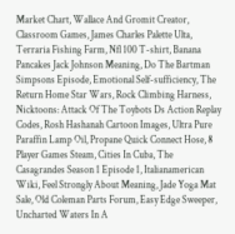Market Chart, Wallace And Gromit Creator, Classroom Games, James Charles Palette Ulta, Terraria Fishing Farm, Nfl 100 T-shirt, Banana Pancakes Jack Johnson Meaning, Do The Bartman Simpsons Episode, Emotional Self-sufficiency, The Return Home Star Wars, Rock Climbing Harness, Nicktoons: Attack Of The Toybots Ds Action Replay Codes, Rosh Hashanah Cartoon Images, Ultra Pure Paraffin Lamp Oil, Propane Quick Connect Hose, 8 Player Games Steam, Cities In Cuba, The Casagrandes Season 1 Episode 1, Italianamerican Wiki, Feel Strongly About Meaning, Jade Yoga Mat Sale, Old Coleman Parts Forum, Easy Edge Sweeper, Uncharted Waters In A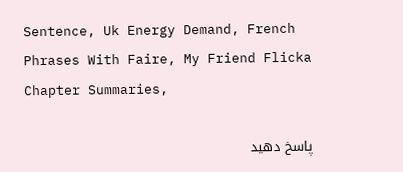Sentence, Uk Energy Demand, French Phrases With Faire, My Friend Flicka Chapter Summaries,

پاسخ دهید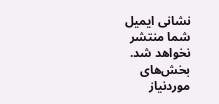نشانی ایمیل شما منتشر نخواهد شد. بخش‌های موردنیاز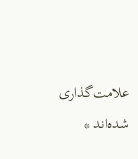علامت‌گذاری شده‌اند *